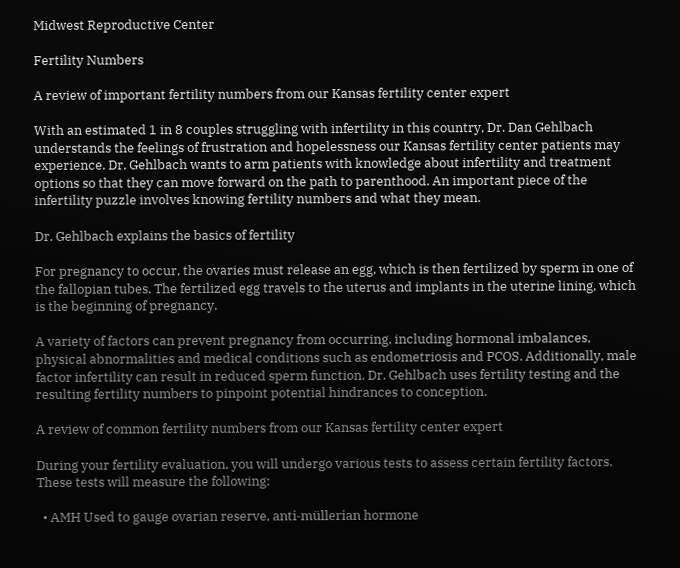Midwest Reproductive Center

Fertility Numbers

A review of important fertility numbers from our Kansas fertility center expert

With an estimated 1 in 8 couples struggling with infertility in this country, Dr. Dan Gehlbach understands the feelings of frustration and hopelessness our Kansas fertility center patients may experience. Dr. Gehlbach wants to arm patients with knowledge about infertility and treatment options so that they can move forward on the path to parenthood. An important piece of the infertility puzzle involves knowing fertility numbers and what they mean.

Dr. Gehlbach explains the basics of fertility

For pregnancy to occur, the ovaries must release an egg, which is then fertilized by sperm in one of the fallopian tubes. The fertilized egg travels to the uterus and implants in the uterine lining, which is the beginning of pregnancy.

A variety of factors can prevent pregnancy from occurring, including hormonal imbalances, physical abnormalities and medical conditions such as endometriosis and PCOS. Additionally, male factor infertility can result in reduced sperm function. Dr. Gehlbach uses fertility testing and the resulting fertility numbers to pinpoint potential hindrances to conception.

A review of common fertility numbers from our Kansas fertility center expert

During your fertility evaluation, you will undergo various tests to assess certain fertility factors. These tests will measure the following:

  • AMH Used to gauge ovarian reserve, anti-müllerian hormone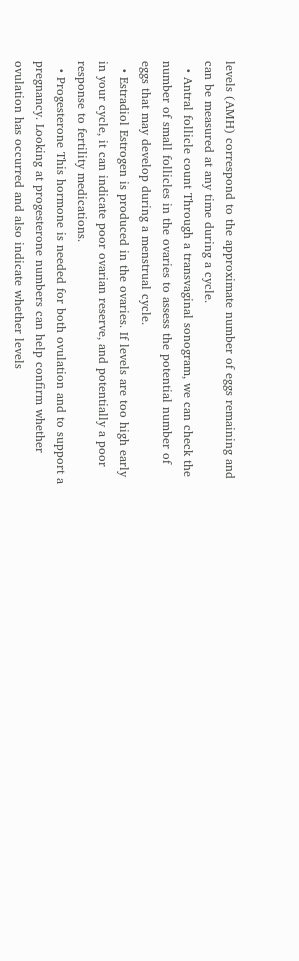levels (AMH) correspond to the approximate number of eggs remaining and can be measured at any time during a cycle.
  • Antral follicle count Through a transvaginal sonogram, we can check the number of small follicles in the ovaries to assess the potential number of eggs that may develop during a menstrual cycle.
  • Estradiol Estrogen is produced in the ovaries. If levels are too high early in your cycle, it can indicate poor ovarian reserve, and potentially a poor response to fertility medications.
  • Progesterone This hormone is needed for both ovulation and to support a pregnancy. Looking at progesterone numbers can help confirm whether ovulation has occurred and also indicate whether levels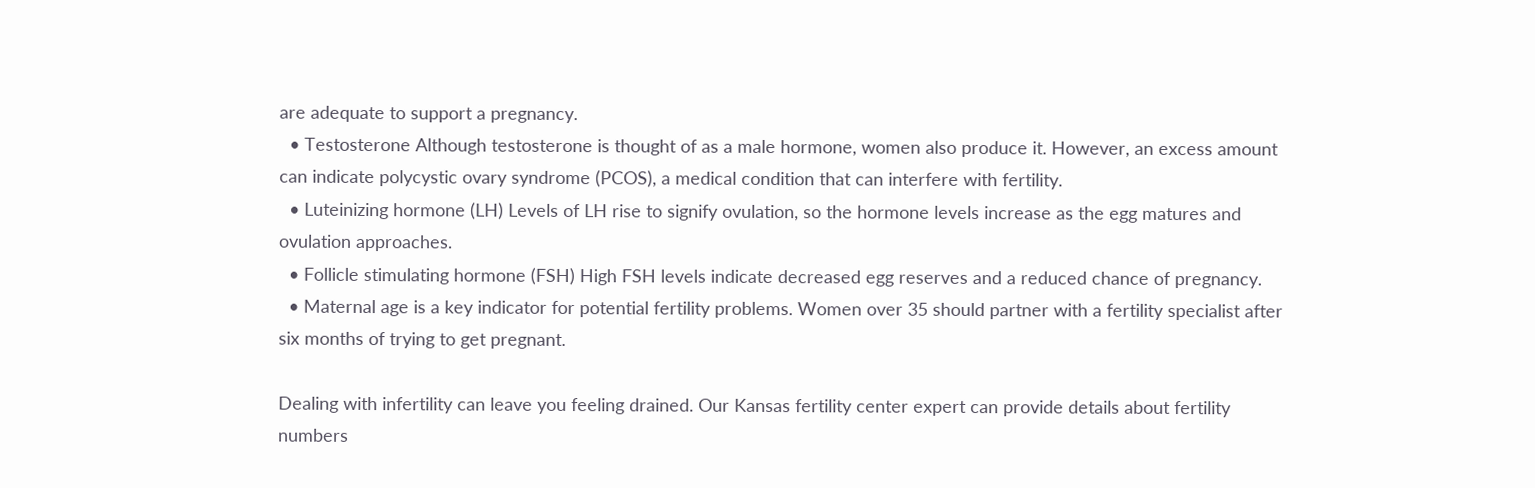are adequate to support a pregnancy.
  • Testosterone Although testosterone is thought of as a male hormone, women also produce it. However, an excess amount can indicate polycystic ovary syndrome (PCOS), a medical condition that can interfere with fertility.
  • Luteinizing hormone (LH) Levels of LH rise to signify ovulation, so the hormone levels increase as the egg matures and ovulation approaches.
  • Follicle stimulating hormone (FSH) High FSH levels indicate decreased egg reserves and a reduced chance of pregnancy.
  • Maternal age is a key indicator for potential fertility problems. Women over 35 should partner with a fertility specialist after six months of trying to get pregnant.

Dealing with infertility can leave you feeling drained. Our Kansas fertility center expert can provide details about fertility numbers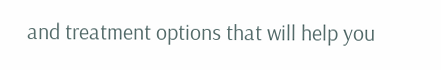and treatment options that will help you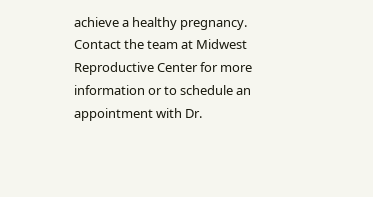achieve a healthy pregnancy. Contact the team at Midwest Reproductive Center for more information or to schedule an appointment with Dr.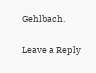Gehlbach.

Leave a Reply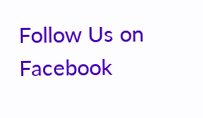Follow Us on Facebook